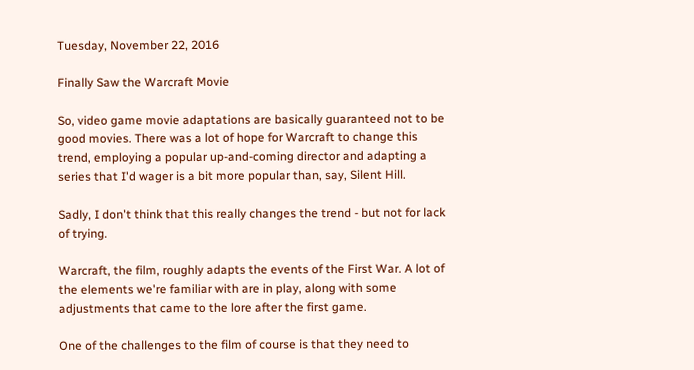Tuesday, November 22, 2016

Finally Saw the Warcraft Movie

So, video game movie adaptations are basically guaranteed not to be good movies. There was a lot of hope for Warcraft to change this trend, employing a popular up-and-coming director and adapting a series that I'd wager is a bit more popular than, say, Silent Hill.

Sadly, I don't think that this really changes the trend - but not for lack of trying.

Warcraft, the film, roughly adapts the events of the First War. A lot of the elements we're familiar with are in play, along with some adjustments that came to the lore after the first game.

One of the challenges to the film of course is that they need to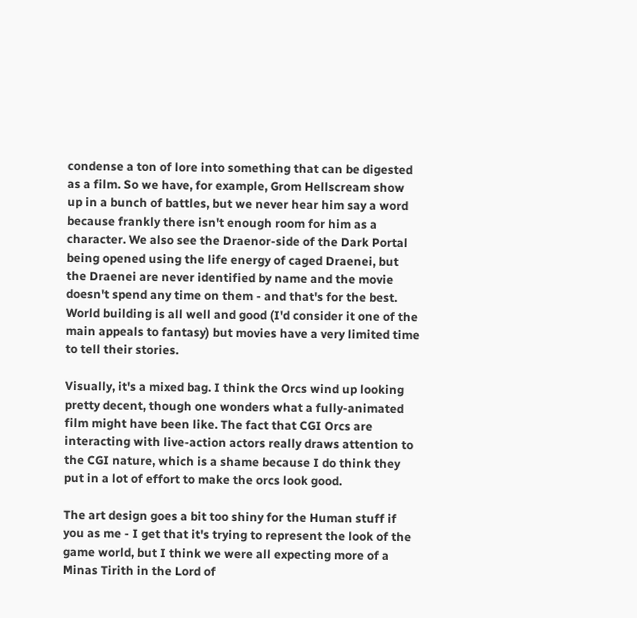condense a ton of lore into something that can be digested as a film. So we have, for example, Grom Hellscream show up in a bunch of battles, but we never hear him say a word because frankly there isn't enough room for him as a character. We also see the Draenor-side of the Dark Portal being opened using the life energy of caged Draenei, but the Draenei are never identified by name and the movie doesn't spend any time on them - and that's for the best. World building is all well and good (I'd consider it one of the main appeals to fantasy) but movies have a very limited time to tell their stories.

Visually, it's a mixed bag. I think the Orcs wind up looking pretty decent, though one wonders what a fully-animated film might have been like. The fact that CGI Orcs are interacting with live-action actors really draws attention to the CGI nature, which is a shame because I do think they put in a lot of effort to make the orcs look good.

The art design goes a bit too shiny for the Human stuff if you as me - I get that it's trying to represent the look of the game world, but I think we were all expecting more of a Minas Tirith in the Lord of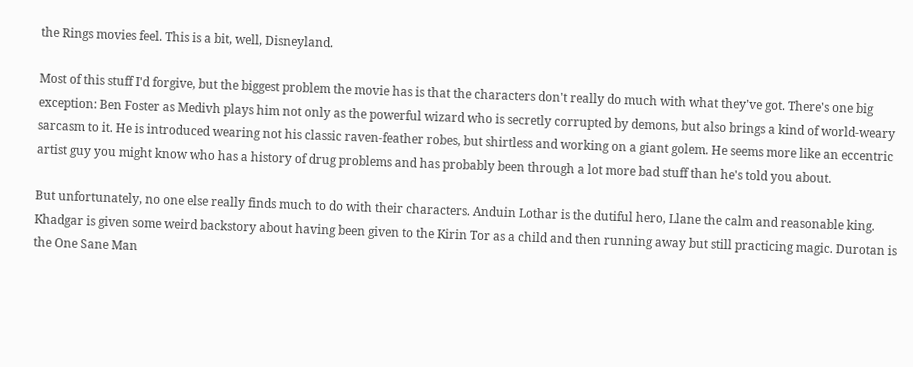the Rings movies feel. This is a bit, well, Disneyland.

Most of this stuff I'd forgive, but the biggest problem the movie has is that the characters don't really do much with what they've got. There's one big exception: Ben Foster as Medivh plays him not only as the powerful wizard who is secretly corrupted by demons, but also brings a kind of world-weary sarcasm to it. He is introduced wearing not his classic raven-feather robes, but shirtless and working on a giant golem. He seems more like an eccentric artist guy you might know who has a history of drug problems and has probably been through a lot more bad stuff than he's told you about.

But unfortunately, no one else really finds much to do with their characters. Anduin Lothar is the dutiful hero, Llane the calm and reasonable king. Khadgar is given some weird backstory about having been given to the Kirin Tor as a child and then running away but still practicing magic. Durotan is the One Sane Man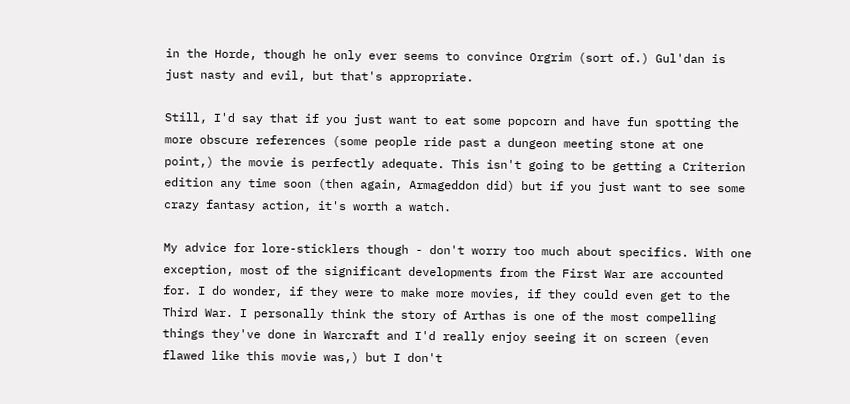in the Horde, though he only ever seems to convince Orgrim (sort of.) Gul'dan is just nasty and evil, but that's appropriate.

Still, I'd say that if you just want to eat some popcorn and have fun spotting the more obscure references (some people ride past a dungeon meeting stone at one point,) the movie is perfectly adequate. This isn't going to be getting a Criterion edition any time soon (then again, Armageddon did) but if you just want to see some crazy fantasy action, it's worth a watch.

My advice for lore-sticklers though - don't worry too much about specifics. With one exception, most of the significant developments from the First War are accounted for. I do wonder, if they were to make more movies, if they could even get to the Third War. I personally think the story of Arthas is one of the most compelling things they've done in Warcraft and I'd really enjoy seeing it on screen (even flawed like this movie was,) but I don't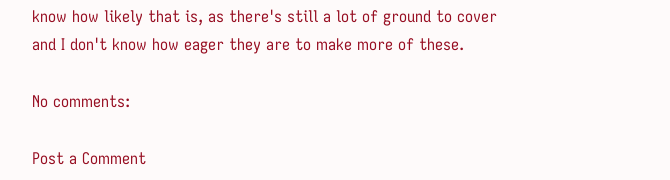know how likely that is, as there's still a lot of ground to cover and I don't know how eager they are to make more of these.

No comments:

Post a Comment